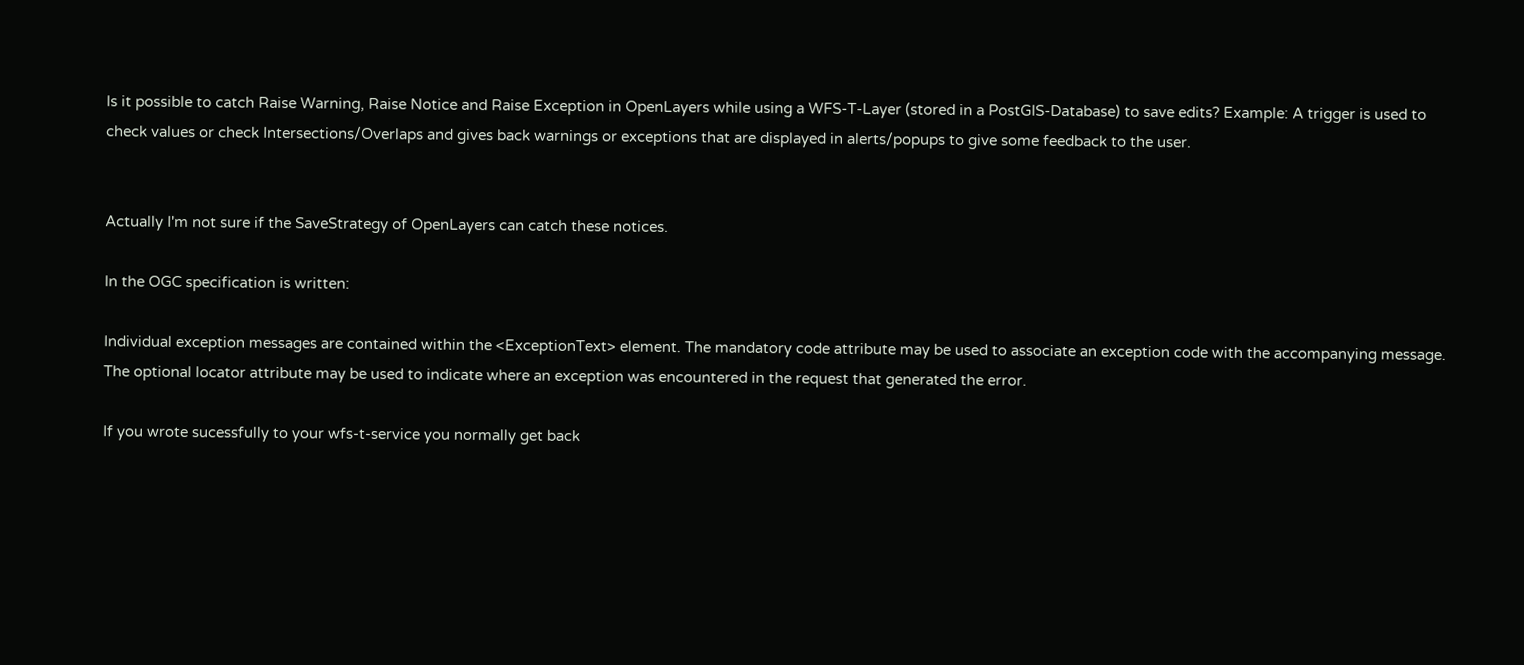Is it possible to catch Raise Warning, Raise Notice and Raise Exception in OpenLayers while using a WFS-T-Layer (stored in a PostGIS-Database) to save edits? Example: A trigger is used to check values or check Intersections/Overlaps and gives back warnings or exceptions that are displayed in alerts/popups to give some feedback to the user.


Actually I'm not sure if the SaveStrategy of OpenLayers can catch these notices.

In the OGC specification is written:

Individual exception messages are contained within the <ExceptionText> element. The mandatory code attribute may be used to associate an exception code with the accompanying message. The optional locator attribute may be used to indicate where an exception was encountered in the request that generated the error.

If you wrote sucessfully to your wfs-t-service you normally get back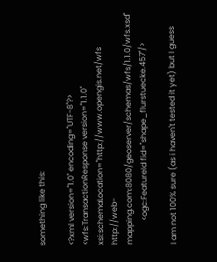something like this:

<?xml version="1.0" encoding="UTF-8"?>
<wfs:TransactionResponse version="1.1.0" xsi:schemaLocation="http://www.opengis.net/wfs http://web-mapping.com:8080/geoserver/schemas/wfs/1.1.0/wfs.xsd"
            <ogc:FeatureId fid="shape_flurstuecke.457"/>

I am not 100% sure (as i haven't tested it yet) but I guess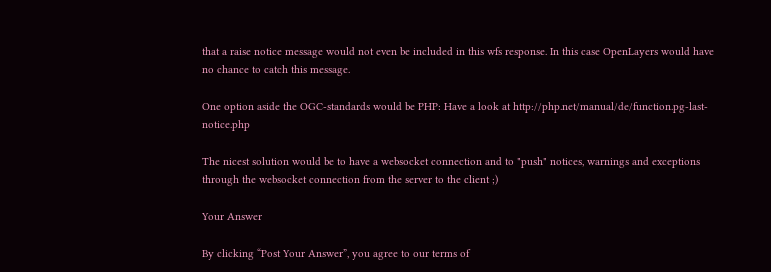that a raise notice message would not even be included in this wfs response. In this case OpenLayers would have no chance to catch this message.

One option aside the OGC-standards would be PHP: Have a look at http://php.net/manual/de/function.pg-last-notice.php

The nicest solution would be to have a websocket connection and to "push" notices, warnings and exceptions through the websocket connection from the server to the client ;)

Your Answer

By clicking “Post Your Answer”, you agree to our terms of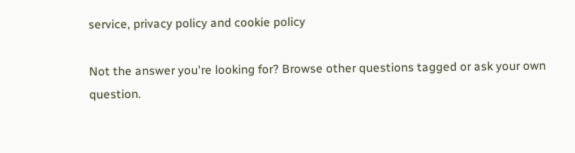service, privacy policy and cookie policy

Not the answer you're looking for? Browse other questions tagged or ask your own question.